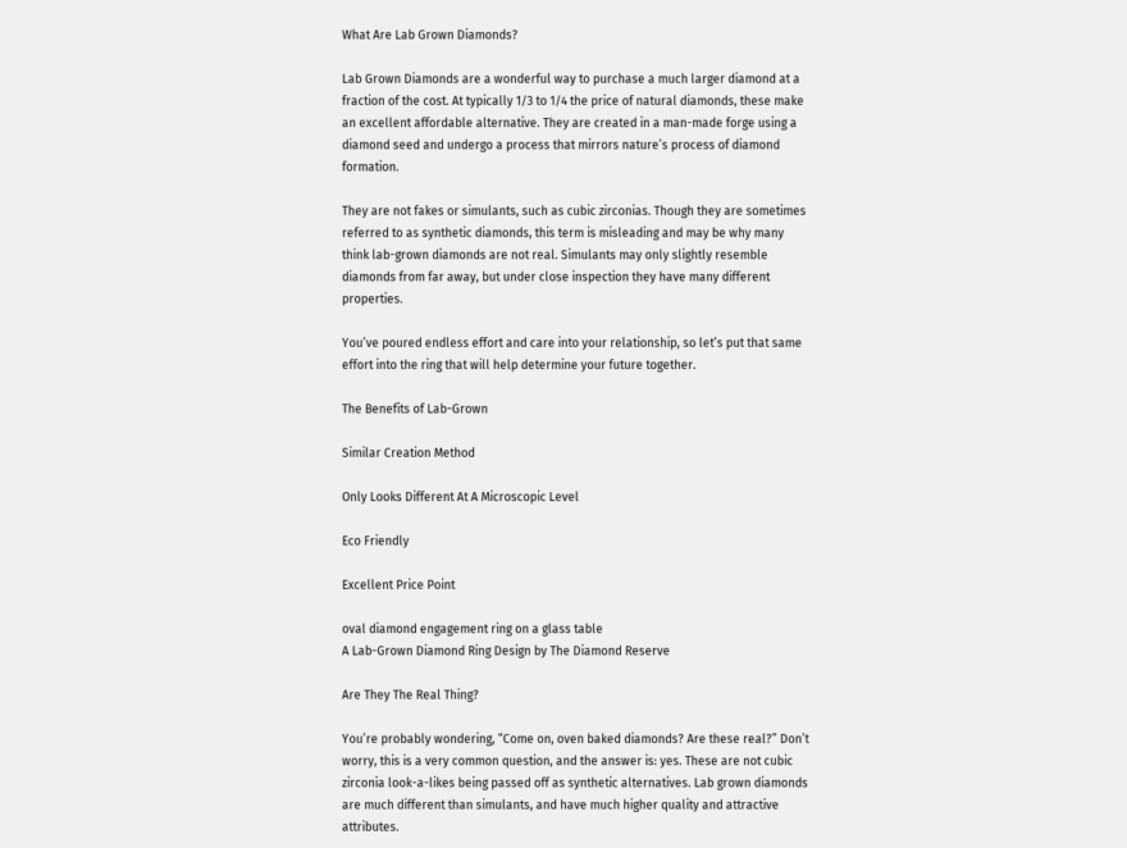What Are Lab Grown Diamonds?

Lab Grown Diamonds are a wonderful way to purchase a much larger diamond at a fraction of the cost. At typically 1/3 to 1/4 the price of natural diamonds, these make an excellent affordable alternative. They are created in a man-made forge using a diamond seed and undergo a process that mirrors nature’s process of diamond formation.

They are not fakes or simulants, such as cubic zirconias. Though they are sometimes referred to as synthetic diamonds, this term is misleading and may be why many think lab-grown diamonds are not real. Simulants may only slightly resemble diamonds from far away, but under close inspection they have many different properties.

You’ve poured endless effort and care into your relationship, so let’s put that same effort into the ring that will help determine your future together.

The Benefits of Lab-Grown

Similar Creation Method

Only Looks Different At A Microscopic Level

Eco Friendly

Excellent Price Point

oval diamond engagement ring on a glass table
A Lab-Grown Diamond Ring Design by The Diamond Reserve

Are They The Real Thing?

You’re probably wondering, “Come on, oven baked diamonds? Are these real?” Don’t worry, this is a very common question, and the answer is: yes. These are not cubic zirconia look-a-likes being passed off as synthetic alternatives. Lab grown diamonds are much different than simulants, and have much higher quality and attractive attributes.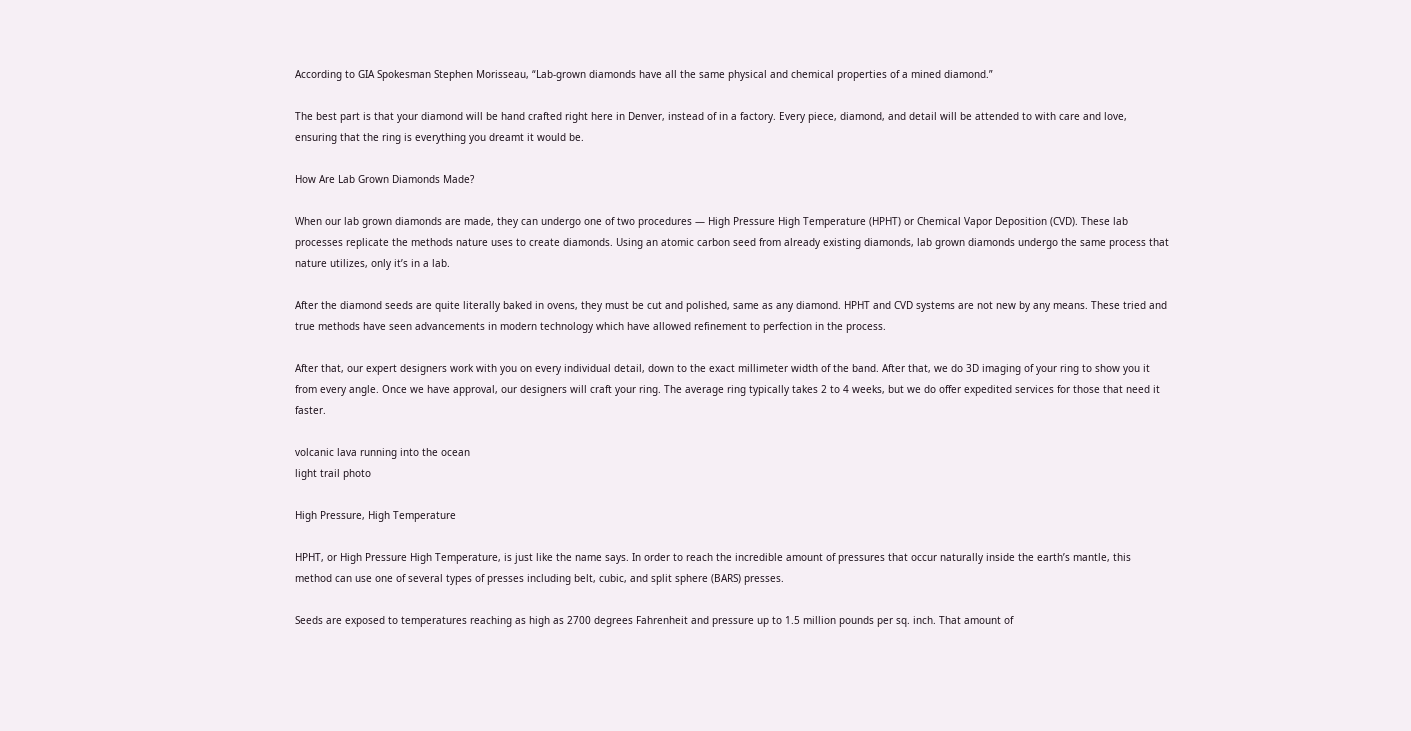According to GIA Spokesman Stephen Morisseau, “Lab-grown diamonds have all the same physical and chemical properties of a mined diamond.”

The best part is that your diamond will be hand crafted right here in Denver, instead of in a factory. Every piece, diamond, and detail will be attended to with care and love, ensuring that the ring is everything you dreamt it would be.

How Are Lab Grown Diamonds Made?

When our lab grown diamonds are made, they can undergo one of two procedures — High Pressure High Temperature (HPHT) or Chemical Vapor Deposition (CVD). These lab processes replicate the methods nature uses to create diamonds. Using an atomic carbon seed from already existing diamonds, lab grown diamonds undergo the same process that nature utilizes, only it’s in a lab.

After the diamond seeds are quite literally baked in ovens, they must be cut and polished, same as any diamond. HPHT and CVD systems are not new by any means. These tried and true methods have seen advancements in modern technology which have allowed refinement to perfection in the process.

After that, our expert designers work with you on every individual detail, down to the exact millimeter width of the band. After that, we do 3D imaging of your ring to show you it from every angle. Once we have approval, our designers will craft your ring. The average ring typically takes 2 to 4 weeks, but we do offer expedited services for those that need it faster.

volcanic lava running into the ocean
light trail photo

High Pressure, High Temperature

HPHT, or High Pressure High Temperature, is just like the name says. In order to reach the incredible amount of pressures that occur naturally inside the earth’s mantle, this method can use one of several types of presses including belt, cubic, and split sphere (BARS) presses.

Seeds are exposed to temperatures reaching as high as 2700 degrees Fahrenheit and pressure up to 1.5 million pounds per sq. inch. That amount of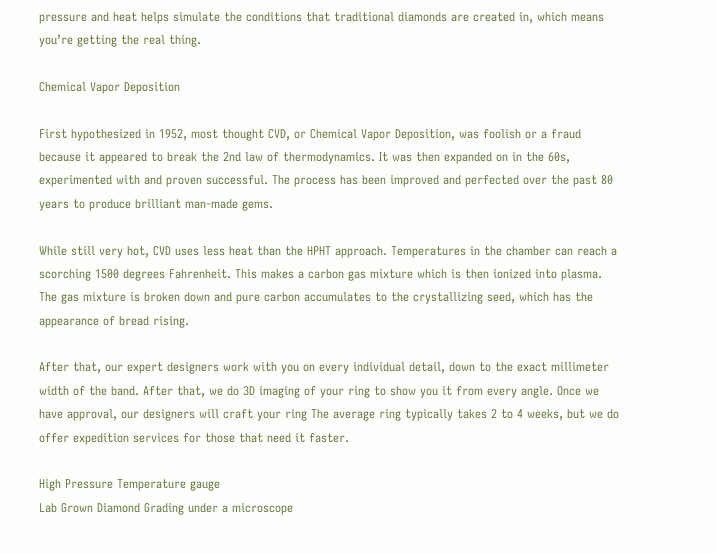pressure and heat helps simulate the conditions that traditional diamonds are created in, which means you’re getting the real thing.

Chemical Vapor Deposition

First hypothesized in 1952, most thought CVD, or Chemical Vapor Deposition, was foolish or a fraud because it appeared to break the 2nd law of thermodynamics. It was then expanded on in the 60s, experimented with and proven successful. The process has been improved and perfected over the past 80 years to produce brilliant man-made gems.

While still very hot, CVD uses less heat than the HPHT approach. Temperatures in the chamber can reach a scorching 1500 degrees Fahrenheit. This makes a carbon gas mixture which is then ionized into plasma. The gas mixture is broken down and pure carbon accumulates to the crystallizing seed, which has the appearance of bread rising.

After that, our expert designers work with you on every individual detail, down to the exact millimeter width of the band. After that, we do 3D imaging of your ring to show you it from every angle. Once we have approval, our designers will craft your ring The average ring typically takes 2 to 4 weeks, but we do offer expedition services for those that need it faster.

High Pressure Temperature gauge
Lab Grown Diamond Grading under a microscope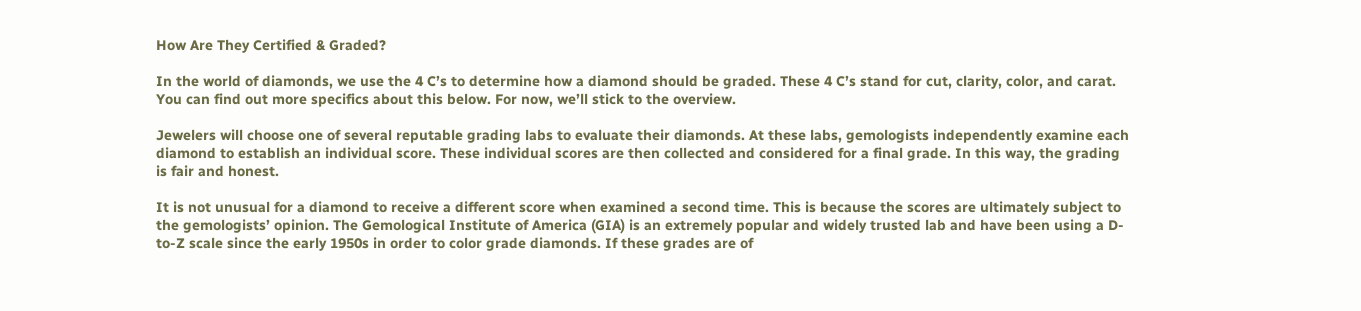How Are They Certified & Graded?

In the world of diamonds, we use the 4 C’s to determine how a diamond should be graded. These 4 C’s stand for cut, clarity, color, and carat. You can find out more specifics about this below. For now, we’ll stick to the overview.

Jewelers will choose one of several reputable grading labs to evaluate their diamonds. At these labs, gemologists independently examine each diamond to establish an individual score. These individual scores are then collected and considered for a final grade. In this way, the grading is fair and honest.

It is not unusual for a diamond to receive a different score when examined a second time. This is because the scores are ultimately subject to the gemologists’ opinion. The Gemological Institute of America (GIA) is an extremely popular and widely trusted lab and have been using a D-to-Z scale since the early 1950s in order to color grade diamonds. If these grades are of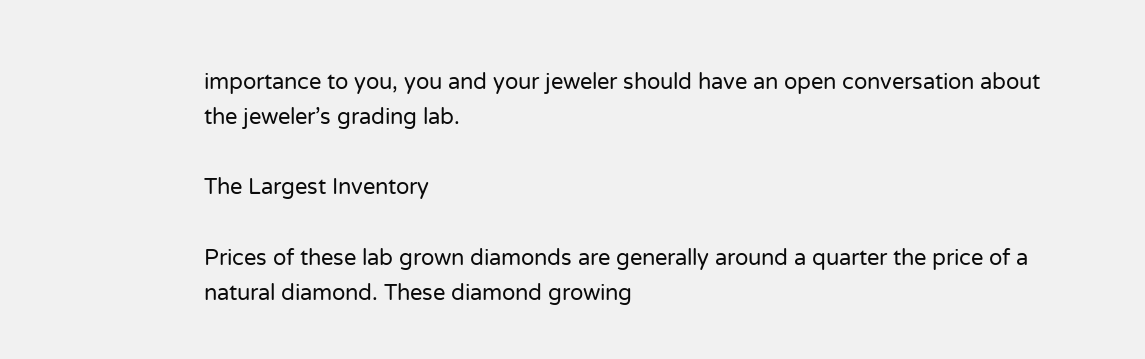importance to you, you and your jeweler should have an open conversation about the jeweler’s grading lab.

The Largest Inventory

Prices of these lab grown diamonds are generally around a quarter the price of a natural diamond. These diamond growing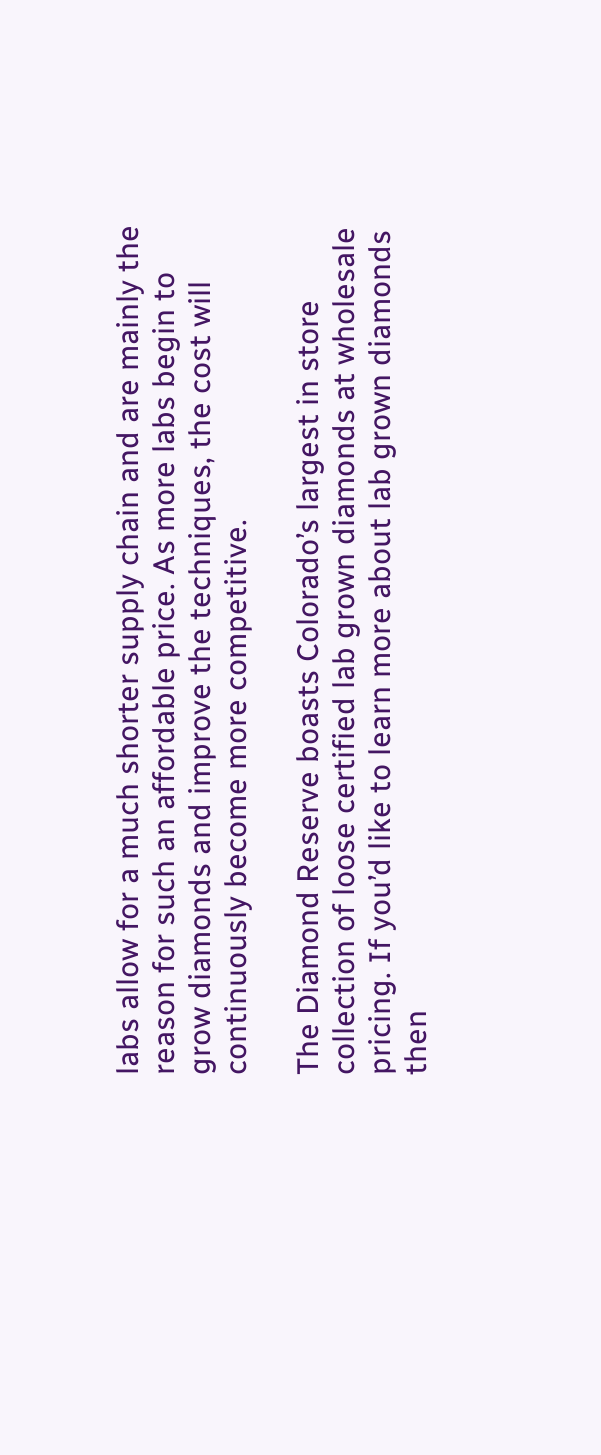labs allow for a much shorter supply chain and are mainly the reason for such an affordable price. As more labs begin to grow diamonds and improve the techniques, the cost will continuously become more competitive.

The Diamond Reserve boasts Colorado’s largest in store collection of loose certified lab grown diamonds at wholesale pricing. If you’d like to learn more about lab grown diamonds then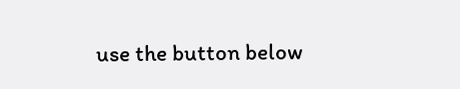use the button below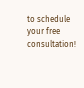to schedule your free consultation!